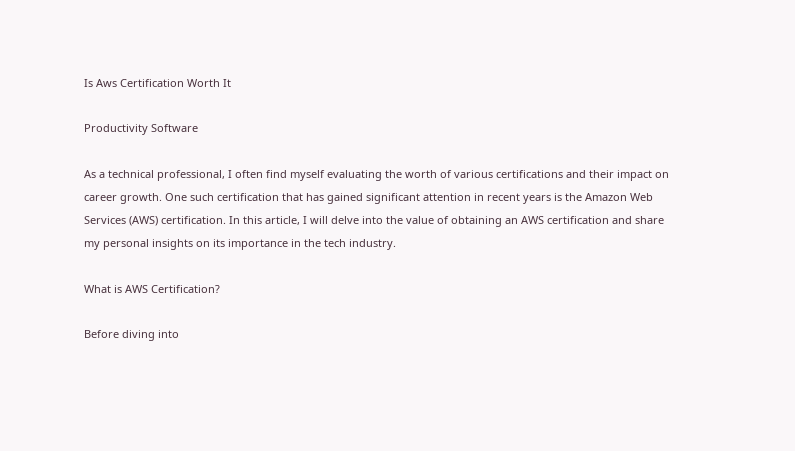Is Aws Certification Worth It

Productivity Software

As a technical professional, I often find myself evaluating the worth of various certifications and their impact on career growth. One such certification that has gained significant attention in recent years is the Amazon Web Services (AWS) certification. In this article, I will delve into the value of obtaining an AWS certification and share my personal insights on its importance in the tech industry.

What is AWS Certification?

Before diving into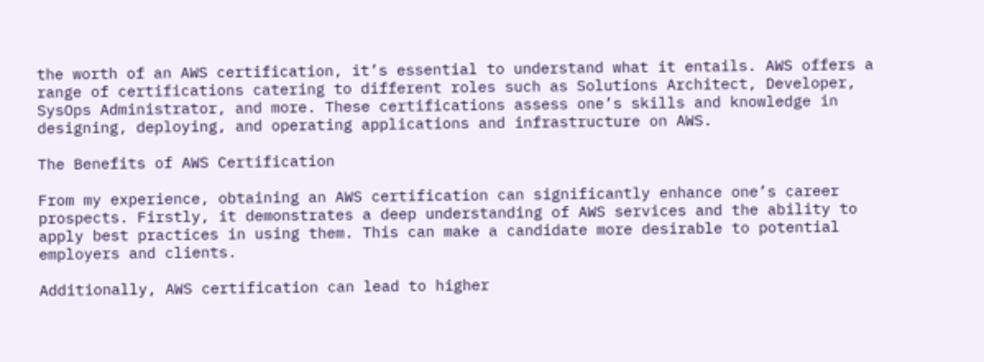the worth of an AWS certification, it’s essential to understand what it entails. AWS offers a range of certifications catering to different roles such as Solutions Architect, Developer, SysOps Administrator, and more. These certifications assess one’s skills and knowledge in designing, deploying, and operating applications and infrastructure on AWS.

The Benefits of AWS Certification

From my experience, obtaining an AWS certification can significantly enhance one’s career prospects. Firstly, it demonstrates a deep understanding of AWS services and the ability to apply best practices in using them. This can make a candidate more desirable to potential employers and clients.

Additionally, AWS certification can lead to higher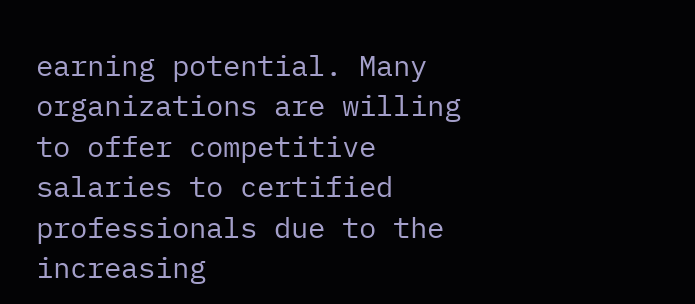earning potential. Many organizations are willing to offer competitive salaries to certified professionals due to the increasing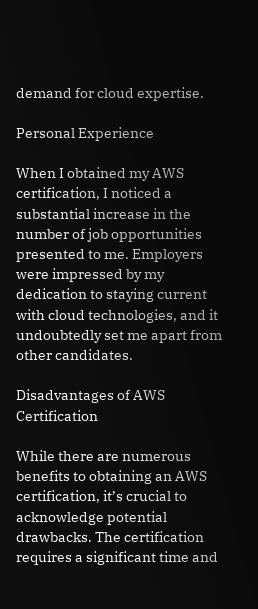demand for cloud expertise.

Personal Experience

When I obtained my AWS certification, I noticed a substantial increase in the number of job opportunities presented to me. Employers were impressed by my dedication to staying current with cloud technologies, and it undoubtedly set me apart from other candidates.

Disadvantages of AWS Certification

While there are numerous benefits to obtaining an AWS certification, it’s crucial to acknowledge potential drawbacks. The certification requires a significant time and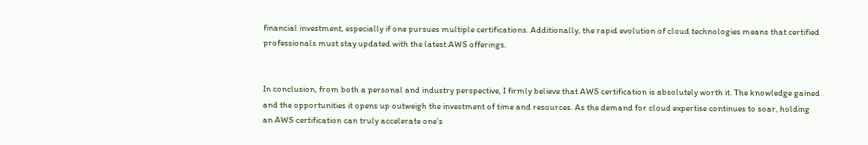financial investment, especially if one pursues multiple certifications. Additionally, the rapid evolution of cloud technologies means that certified professionals must stay updated with the latest AWS offerings.


In conclusion, from both a personal and industry perspective, I firmly believe that AWS certification is absolutely worth it. The knowledge gained and the opportunities it opens up outweigh the investment of time and resources. As the demand for cloud expertise continues to soar, holding an AWS certification can truly accelerate one’s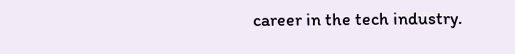career in the tech industry.